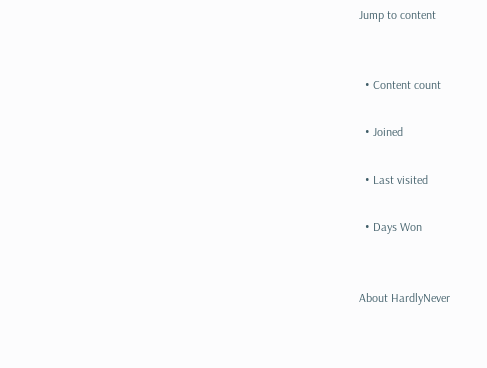Jump to content


  • Content count

  • Joined

  • Last visited

  • Days Won


About HardlyNever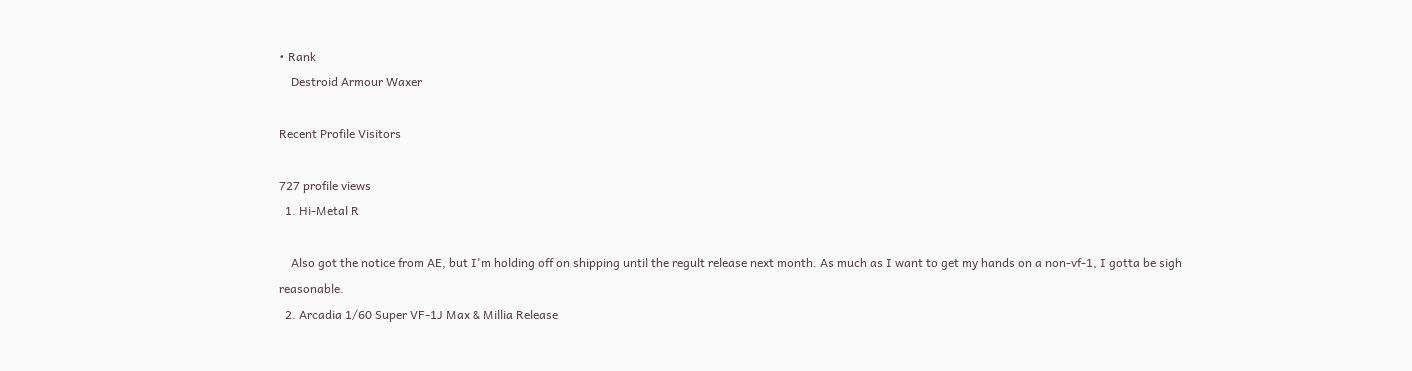• Rank
    Destroid Armour Waxer

Recent Profile Visitors

727 profile views
  1. Hi-Metal R

    Also got the notice from AE, but I'm holding off on shipping until the regult release next month. As much as I want to get my hands on a non-vf-1, I gotta be sigh reasonable.
  2. Arcadia 1/60 Super VF-1J Max & Millia Release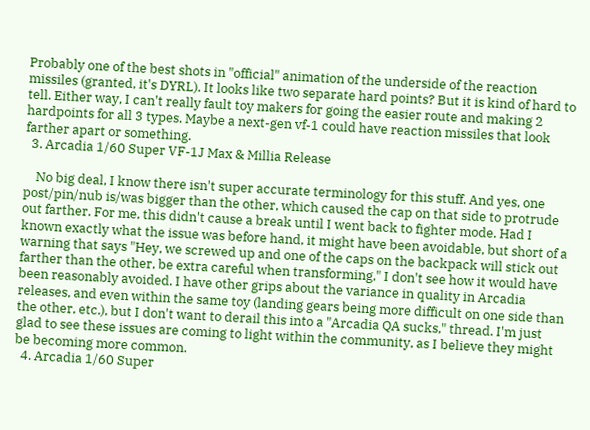Probably one of the best shots in "official" animation of the underside of the reaction missiles (granted, it's DYRL). It looks like two separate hard points? But it is kind of hard to tell. Either way, I can't really fault toy makers for going the easier route and making 2 hardpoints for all 3 types. Maybe a next-gen vf-1 could have reaction missiles that look farther apart or something.
  3. Arcadia 1/60 Super VF-1J Max & Millia Release

    No big deal, I know there isn't super accurate terminology for this stuff. And yes, one post/pin/nub is/was bigger than the other, which caused the cap on that side to protrude out farther. For me, this didn't cause a break until I went back to fighter mode. Had I known exactly what the issue was before hand, it might have been avoidable, but short of a warning that says "Hey, we screwed up and one of the caps on the backpack will stick out farther than the other, be extra careful when transforming," I don't see how it would have been reasonably avoided. I have other grips about the variance in quality in Arcadia releases, and even within the same toy (landing gears being more difficult on one side than the other, etc.), but I don't want to derail this into a "Arcadia QA sucks," thread. I'm just glad to see these issues are coming to light within the community, as I believe they might be becoming more common.
  4. Arcadia 1/60 Super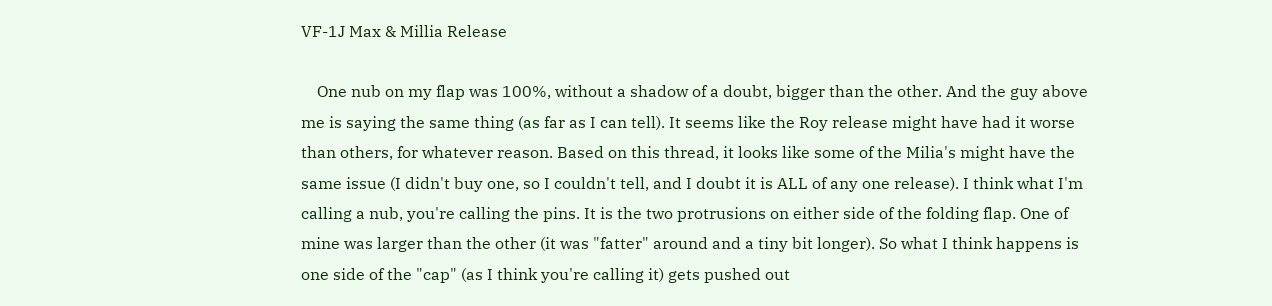VF-1J Max & Millia Release

    One nub on my flap was 100%, without a shadow of a doubt, bigger than the other. And the guy above me is saying the same thing (as far as I can tell). It seems like the Roy release might have had it worse than others, for whatever reason. Based on this thread, it looks like some of the Milia's might have the same issue (I didn't buy one, so I couldn't tell, and I doubt it is ALL of any one release). I think what I'm calling a nub, you're calling the pins. It is the two protrusions on either side of the folding flap. One of mine was larger than the other (it was "fatter" around and a tiny bit longer). So what I think happens is one side of the "cap" (as I think you're calling it) gets pushed out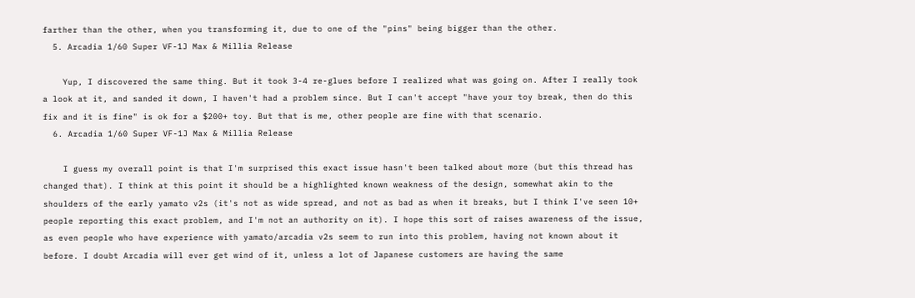farther than the other, when you transforming it, due to one of the "pins" being bigger than the other.
  5. Arcadia 1/60 Super VF-1J Max & Millia Release

    Yup, I discovered the same thing. But it took 3-4 re-glues before I realized what was going on. After I really took a look at it, and sanded it down, I haven't had a problem since. But I can't accept "have your toy break, then do this fix and it is fine" is ok for a $200+ toy. But that is me, other people are fine with that scenario.
  6. Arcadia 1/60 Super VF-1J Max & Millia Release

    I guess my overall point is that I'm surprised this exact issue hasn't been talked about more (but this thread has changed that). I think at this point it should be a highlighted known weakness of the design, somewhat akin to the shoulders of the early yamato v2s (it's not as wide spread, and not as bad as when it breaks, but I think I've seen 10+ people reporting this exact problem, and I'm not an authority on it). I hope this sort of raises awareness of the issue, as even people who have experience with yamato/arcadia v2s seem to run into this problem, having not known about it before. I doubt Arcadia will ever get wind of it, unless a lot of Japanese customers are having the same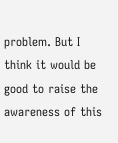problem. But I think it would be good to raise the awareness of this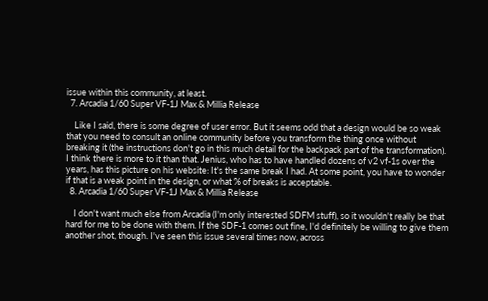issue within this community, at least.
  7. Arcadia 1/60 Super VF-1J Max & Millia Release

    Like I said, there is some degree of user error. But it seems odd that a design would be so weak that you need to consult an online community before you transform the thing once without breaking it (the instructions don't go in this much detail for the backpack part of the transformation). I think there is more to it than that. Jenius, who has to have handled dozens of v2 vf-1s over the years, has this picture on his website: It's the same break I had. At some point, you have to wonder if that is a weak point in the design, or what % of breaks is acceptable.
  8. Arcadia 1/60 Super VF-1J Max & Millia Release

    I don't want much else from Arcadia (I'm only interested SDFM stuff), so it wouldn't really be that hard for me to be done with them. If the SDF-1 comes out fine, I'd definitely be willing to give them another shot, though. I've seen this issue several times now, across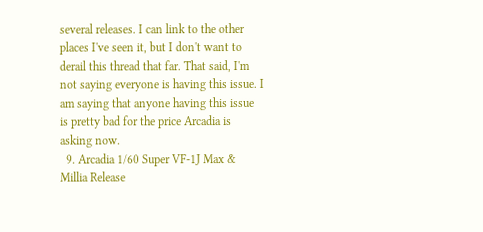several releases. I can link to the other places I've seen it, but I don't want to derail this thread that far. That said, I'm not saying everyone is having this issue. I am saying that anyone having this issue is pretty bad for the price Arcadia is asking now.
  9. Arcadia 1/60 Super VF-1J Max & Millia Release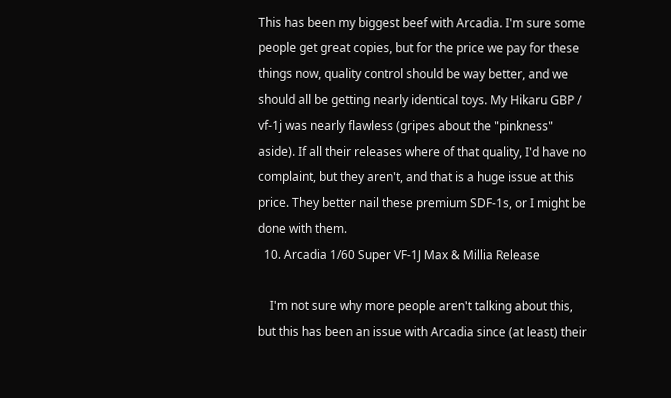This has been my biggest beef with Arcadia. I'm sure some people get great copies, but for the price we pay for these things now, quality control should be way better, and we should all be getting nearly identical toys. My Hikaru GBP / vf-1j was nearly flawless (gripes about the "pinkness" aside). If all their releases where of that quality, I'd have no complaint, but they aren't, and that is a huge issue at this price. They better nail these premium SDF-1s, or I might be done with them.
  10. Arcadia 1/60 Super VF-1J Max & Millia Release

    I'm not sure why more people aren't talking about this, but this has been an issue with Arcadia since (at least) their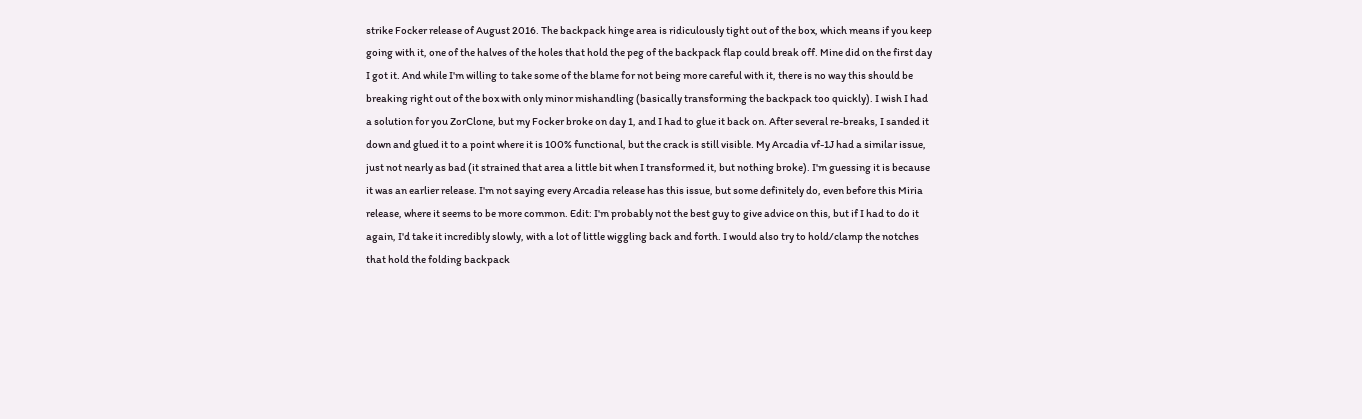strike Focker release of August 2016. The backpack hinge area is ridiculously tight out of the box, which means if you keep going with it, one of the halves of the holes that hold the peg of the backpack flap could break off. Mine did on the first day I got it. And while I'm willing to take some of the blame for not being more careful with it, there is no way this should be breaking right out of the box with only minor mishandling (basically transforming the backpack too quickly). I wish I had a solution for you ZorClone, but my Focker broke on day 1, and I had to glue it back on. After several re-breaks, I sanded it down and glued it to a point where it is 100% functional, but the crack is still visible. My Arcadia vf-1J had a similar issue, just not nearly as bad (it strained that area a little bit when I transformed it, but nothing broke). I'm guessing it is because it was an earlier release. I'm not saying every Arcadia release has this issue, but some definitely do, even before this Miria release, where it seems to be more common. Edit: I'm probably not the best guy to give advice on this, but if I had to do it again, I'd take it incredibly slowly, with a lot of little wiggling back and forth. I would also try to hold/clamp the notches that hold the folding backpack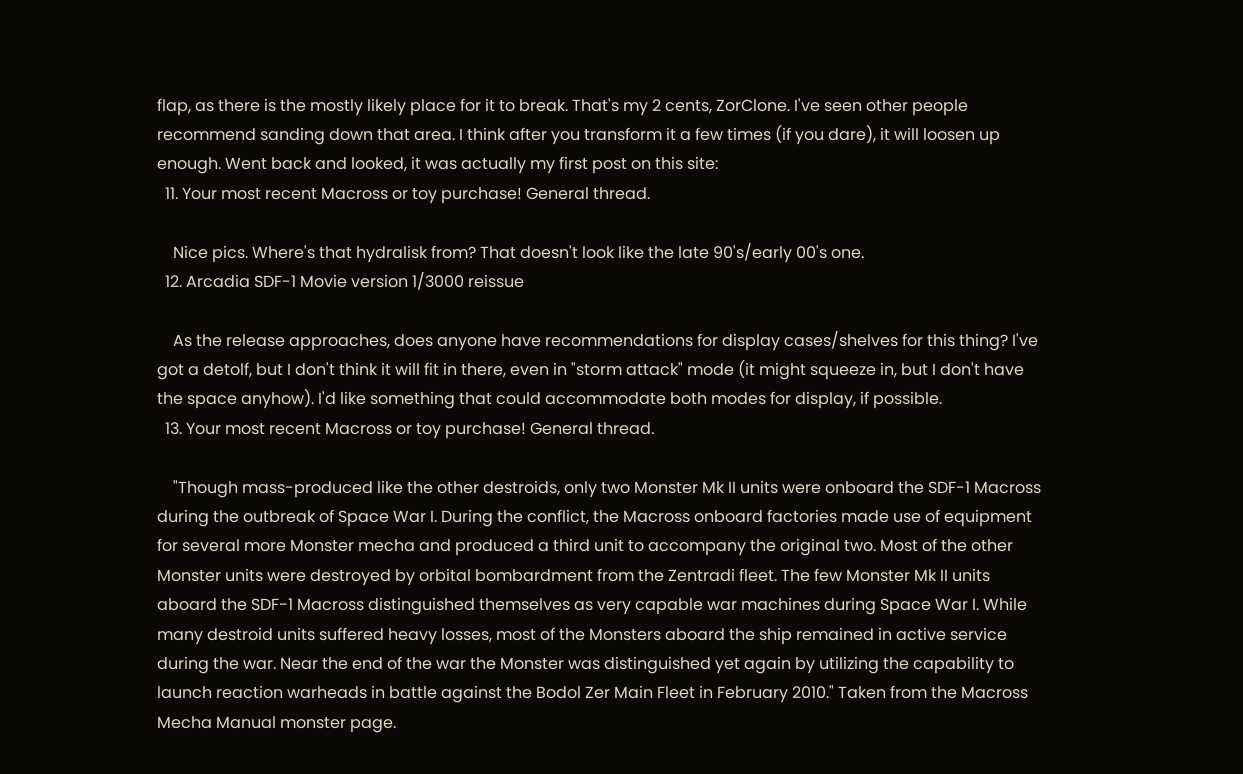flap, as there is the mostly likely place for it to break. That's my 2 cents, ZorClone. I've seen other people recommend sanding down that area. I think after you transform it a few times (if you dare), it will loosen up enough. Went back and looked, it was actually my first post on this site:
  11. Your most recent Macross or toy purchase! General thread.

    Nice pics. Where's that hydralisk from? That doesn't look like the late 90's/early 00's one.
  12. Arcadia SDF-1 Movie version 1/3000 reissue

    As the release approaches, does anyone have recommendations for display cases/shelves for this thing? I've got a detolf, but I don't think it will fit in there, even in "storm attack" mode (it might squeeze in, but I don't have the space anyhow). I'd like something that could accommodate both modes for display, if possible.
  13. Your most recent Macross or toy purchase! General thread.

    "Though mass-produced like the other destroids, only two Monster Mk II units were onboard the SDF-1 Macross during the outbreak of Space War I. During the conflict, the Macross onboard factories made use of equipment for several more Monster mecha and produced a third unit to accompany the original two. Most of the other Monster units were destroyed by orbital bombardment from the Zentradi fleet. The few Monster Mk II units aboard the SDF-1 Macross distinguished themselves as very capable war machines during Space War I. While many destroid units suffered heavy losses, most of the Monsters aboard the ship remained in active service during the war. Near the end of the war the Monster was distinguished yet again by utilizing the capability to launch reaction warheads in battle against the Bodol Zer Main Fleet in February 2010." Taken from the Macross Mecha Manual monster page.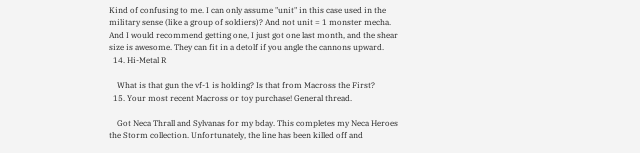Kind of confusing to me. I can only assume "unit" in this case used in the military sense (like a group of soldiers)? And not unit = 1 monster mecha. And I would recommend getting one, I just got one last month, and the shear size is awesome. They can fit in a detolf if you angle the cannons upward.
  14. Hi-Metal R

    What is that gun the vf-1 is holding? Is that from Macross the First?
  15. Your most recent Macross or toy purchase! General thread.

    Got Neca Thrall and Sylvanas for my bday. This completes my Neca Heroes the Storm collection. Unfortunately, the line has been killed off and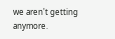we aren't getting anymore.